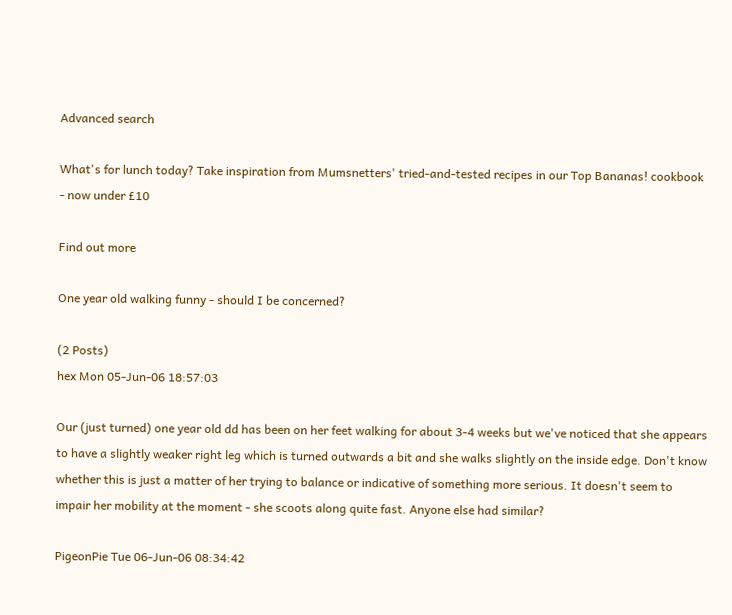Advanced search

What's for lunch today? Take inspiration from Mumsnetters' tried-and-tested recipes in our Top Bananas! cookbook - now under £10

Find out more

One year old walking funny - should I be concerned?

(2 Posts)
hex Mon 05-Jun-06 18:57:03

Our (just turned) one year old dd has been on her feet walking for about 3-4 weeks but we've noticed that she appears to have a slightly weaker right leg which is turned outwards a bit and she walks slightly on the inside edge. Don't know whether this is just a matter of her trying to balance or indicative of something more serious. It doesn't seem to impair her mobility at the moment - she scoots along quite fast. Anyone else had similar?

PigeonPie Tue 06-Jun-06 08:34:42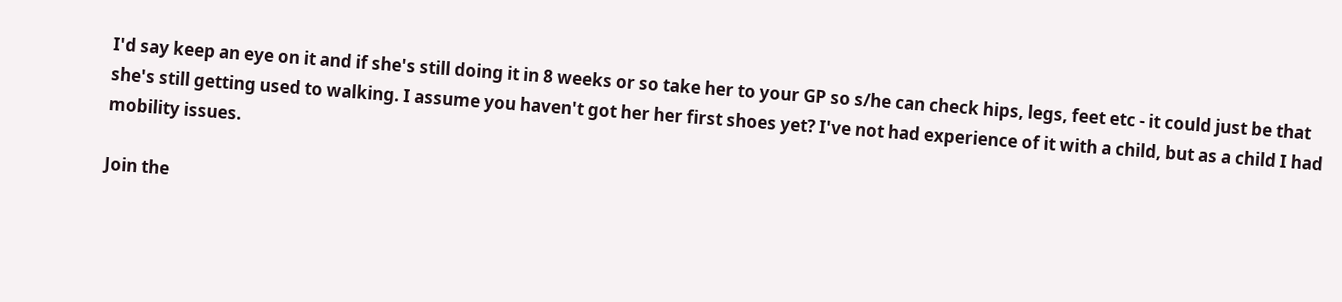I'd say keep an eye on it and if she's still doing it in 8 weeks or so take her to your GP so s/he can check hips, legs, feet etc - it could just be that she's still getting used to walking. I assume you haven't got her her first shoes yet? I've not had experience of it with a child, but as a child I had mobility issues.

Join the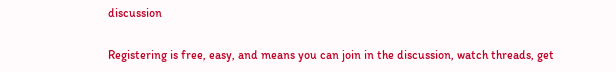discussion

Registering is free, easy, and means you can join in the discussion, watch threads, get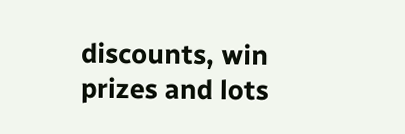discounts, win prizes and lots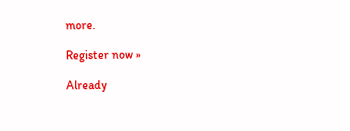more.

Register now »

Already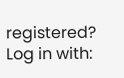registered? Log in with: